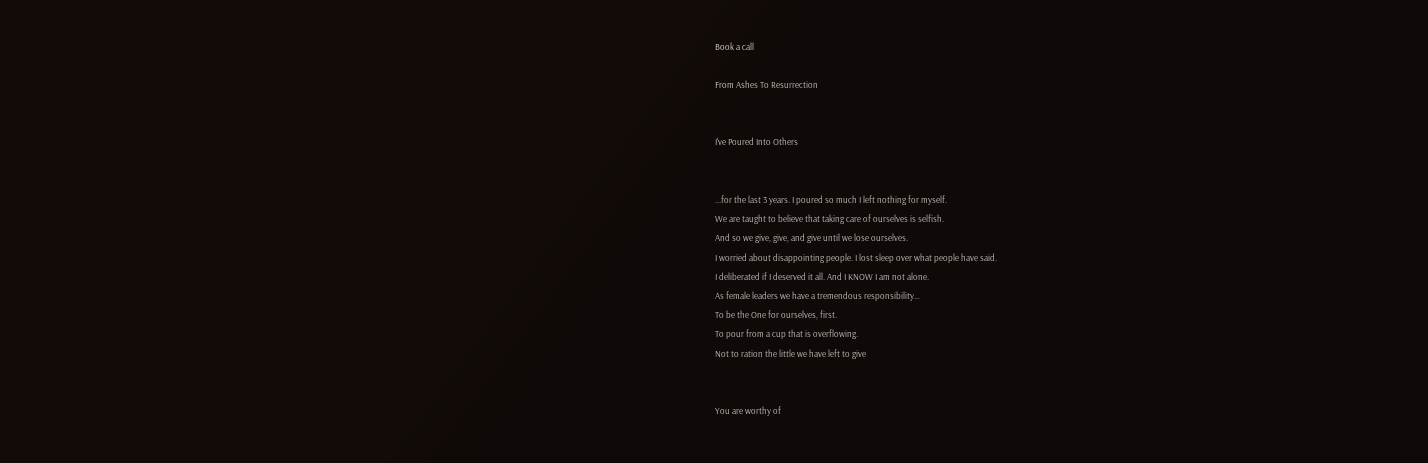Book a call

From Ashes To Resurrection


I've Poured Into Others


...for the last 3 years. I poured so much I left nothing for myself.
We are taught to believe that taking care of ourselves is selfish.
And so we give, give, and give until we lose ourselves.
I worried about disappointing people. I lost sleep over what people have said.
I deliberated if I deserved it all. And I KNOW I am not alone.
As female leaders we have a tremendous responsibility…
To be the One for ourselves, first.
To pour from a cup that is overflowing.
Not to ration the little we have left to give


You are worthy of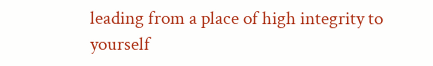leading from a place of high integrity to yourself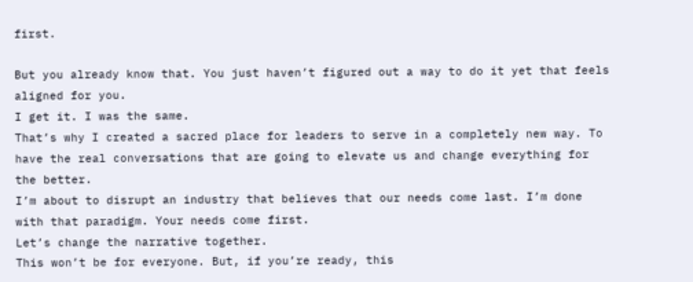first.

But you already know that. You just haven’t figured out a way to do it yet that feels aligned for you.
I get it. I was the same.
That’s why I created a sacred place for leaders to serve in a completely new way. To have the real conversations that are going to elevate us and change everything for the better.
I’m about to disrupt an industry that believes that our needs come last. I’m done with that paradigm. Your needs come first.
Let’s change the narrative together.
This won’t be for everyone. But, if you’re ready, this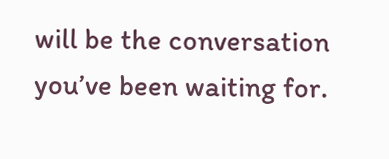will be the conversation you’ve been waiting for.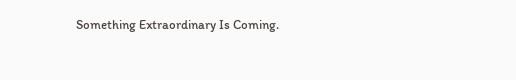Something Extraordinary Is Coming.